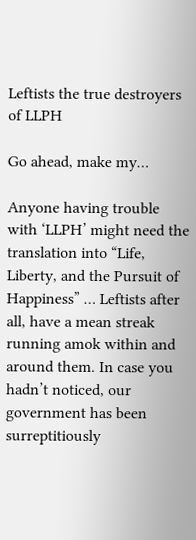Leftists the true destroyers of LLPH

Go ahead, make my…

Anyone having trouble with ‘LLPH’ might need the translation into “Life, Liberty, and the Pursuit of Happiness” … Leftists after all, have a mean streak running amok within and around them. In case you hadn’t noticed, our government has been surreptitiously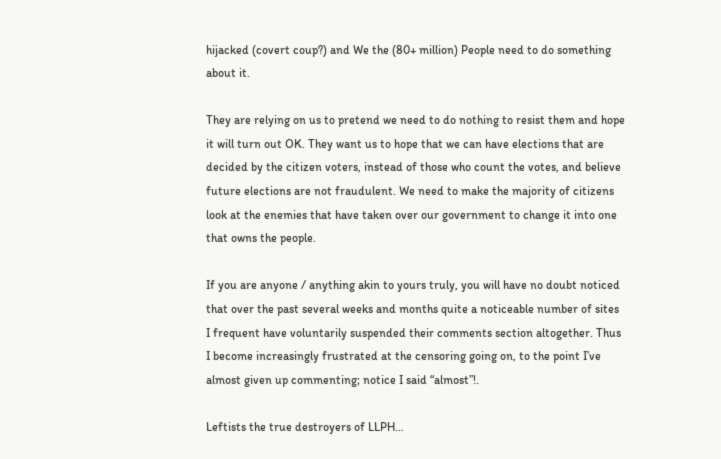hijacked (covert coup?) and We the (80+ million) People need to do something about it.

They are relying on us to pretend we need to do nothing to resist them and hope it will turn out OK. They want us to hope that we can have elections that are decided by the citizen voters, instead of those who count the votes, and believe future elections are not fraudulent. We need to make the majority of citizens look at the enemies that have taken over our government to change it into one that owns the people.

If you are anyone / anything akin to yours truly, you will have no doubt noticed that over the past several weeks and months quite a noticeable number of sites I frequent have voluntarily suspended their comments section altogether. Thus I become increasingly frustrated at the censoring going on, to the point I’ve almost given up commenting; notice I said “almost”!.

Leftists the true destroyers of LLPH…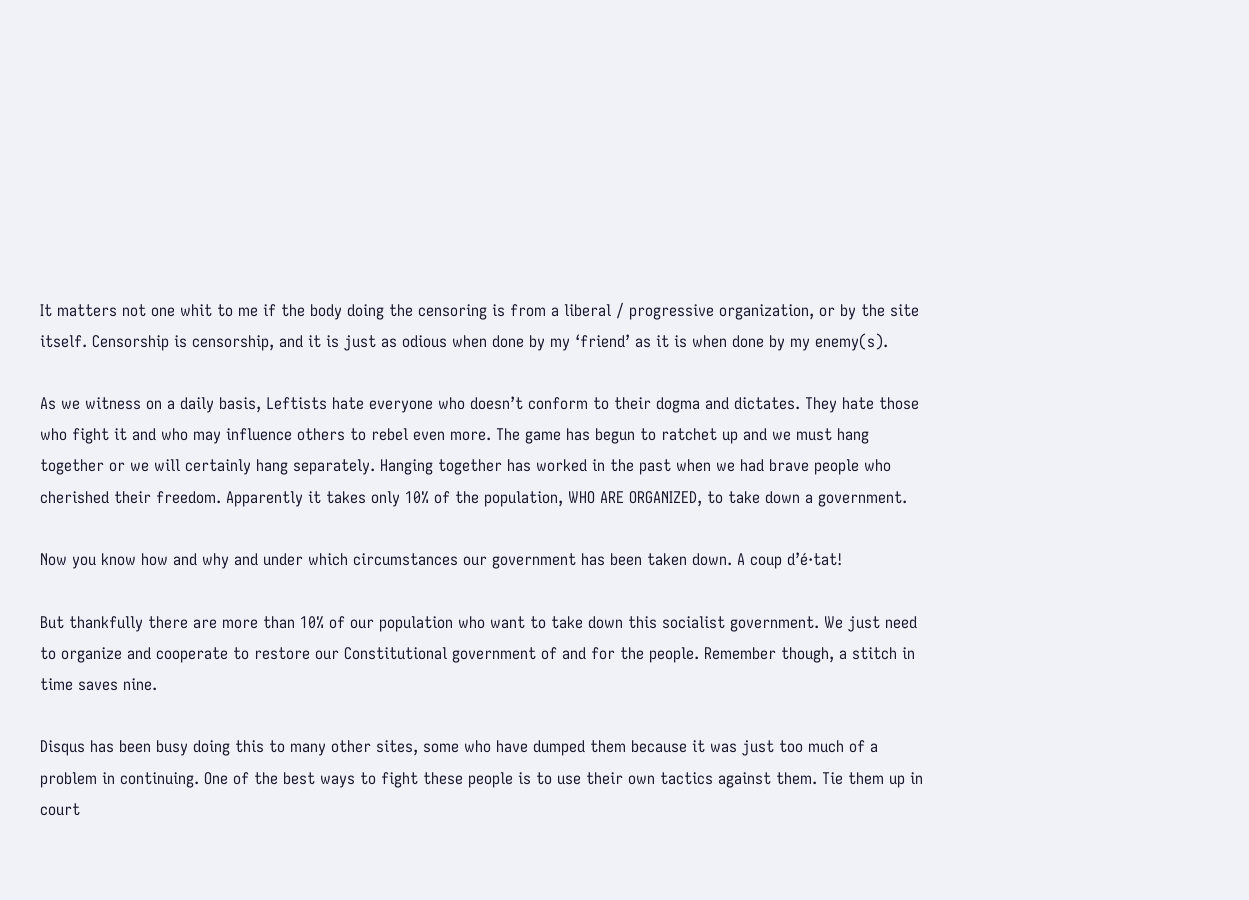It matters not one whit to me if the body doing the censoring is from a liberal / progressive organization, or by the site itself. Censorship is censorship, and it is just as odious when done by my ‘friend’ as it is when done by my enemy(s).

As we witness on a daily basis, Leftists hate everyone who doesn’t conform to their dogma and dictates. They hate those who fight it and who may influence others to rebel even more. The game has begun to ratchet up and we must hang together or we will certainly hang separately. Hanging together has worked in the past when we had brave people who cherished their freedom. Apparently it takes only 10% of the population, WHO ARE ORGANIZED, to take down a government.

Now you know how and why and under which circumstances our government has been taken down. A coup d’é·tat!

But thankfully there are more than 10% of our population who want to take down this socialist government. We just need to organize and cooperate to restore our Constitutional government of and for the people. Remember though, a stitch in time saves nine.

Disqus has been busy doing this to many other sites, some who have dumped them because it was just too much of a problem in continuing. One of the best ways to fight these people is to use their own tactics against them. Tie them up in court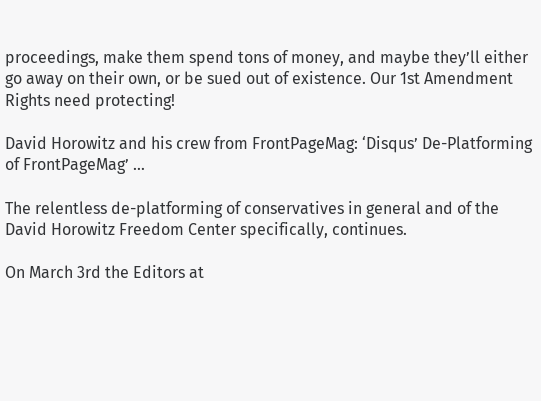proceedings, make them spend tons of money, and maybe they’ll either go away on their own, or be sued out of existence. Our 1st Amendment Rights need protecting!

David Horowitz and his crew from FrontPageMag: ‘Disqus’ De-Platforming of FrontPageMag’ …

The relentless de-platforming of conservatives in general and of the David Horowitz Freedom Center specifically, continues.

On March 3rd the Editors at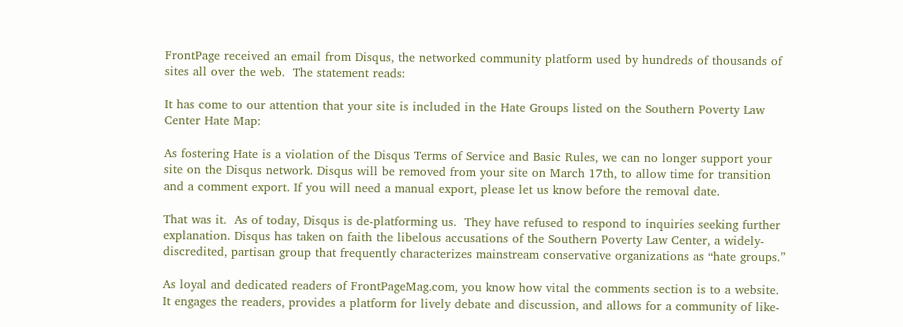FrontPage received an email from Disqus, the networked community platform used by hundreds of thousands of sites all over the web.  The statement reads:

It has come to our attention that your site is included in the Hate Groups listed on the Southern Poverty Law Center Hate Map:

As fostering Hate is a violation of the Disqus Terms of Service and Basic Rules, we can no longer support your site on the Disqus network. Disqus will be removed from your site on March 17th, to allow time for transition and a comment export. If you will need a manual export, please let us know before the removal date.

That was it.  As of today, Disqus is de-platforming us.  They have refused to respond to inquiries seeking further explanation. Disqus has taken on faith the libelous accusations of the Southern Poverty Law Center, a widely-discredited, partisan group that frequently characterizes mainstream conservative organizations as “hate groups.”

As loyal and dedicated readers of FrontPageMag.com, you know how vital the comments section is to a website.  It engages the readers, provides a platform for lively debate and discussion, and allows for a community of like-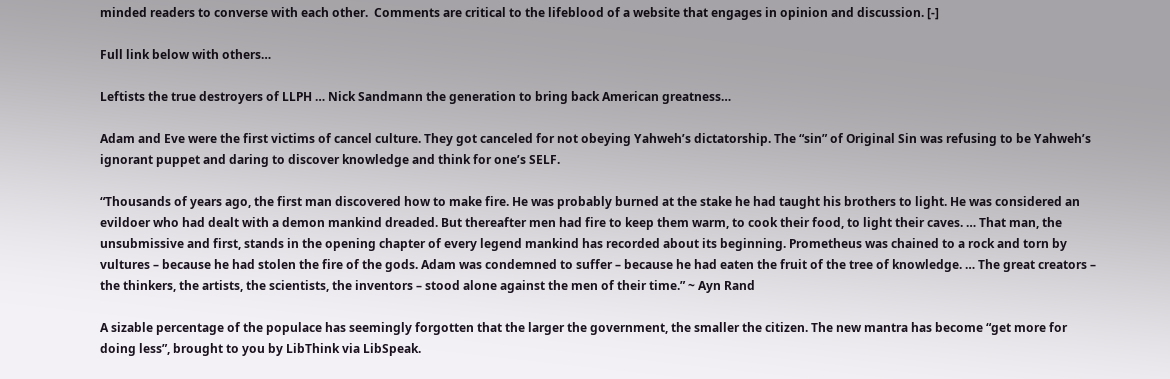minded readers to converse with each other.  Comments are critical to the lifeblood of a website that engages in opinion and discussion. [-]

Full link below with others…

Leftists the true destroyers of LLPH … Nick Sandmann the generation to bring back American greatness…

Adam and Eve were the first victims of cancel culture. They got canceled for not obeying Yahweh’s dictatorship. The “sin” of Original Sin was refusing to be Yahweh’s ignorant puppet and daring to discover knowledge and think for one’s SELF.

“Thousands of years ago, the first man discovered how to make fire. He was probably burned at the stake he had taught his brothers to light. He was considered an evildoer who had dealt with a demon mankind dreaded. But thereafter men had fire to keep them warm, to cook their food, to light their caves. … That man, the unsubmissive and first, stands in the opening chapter of every legend mankind has recorded about its beginning. Prometheus was chained to a rock and torn by vultures – because he had stolen the fire of the gods. Adam was condemned to suffer – because he had eaten the fruit of the tree of knowledge. … The great creators – the thinkers, the artists, the scientists, the inventors – stood alone against the men of their time.” ~ Ayn Rand

A sizable percentage of the populace has seemingly forgotten that the larger the government, the smaller the citizen. The new mantra has become “get more for doing less”, brought to you by LibThink via LibSpeak.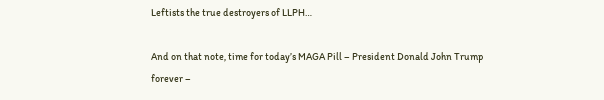Leftists the true destroyers of LLPH…

And on that note, time for today’s MAGA Pill – President Donald John Trump forever –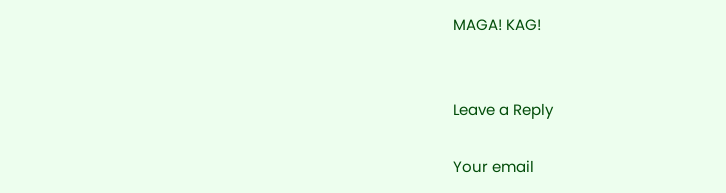MAGA! KAG!


Leave a Reply

Your email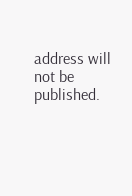address will not be published.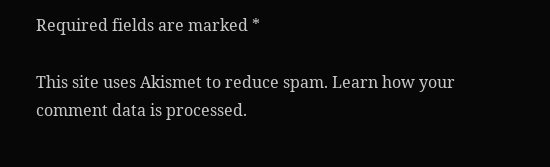Required fields are marked *

This site uses Akismet to reduce spam. Learn how your comment data is processed.